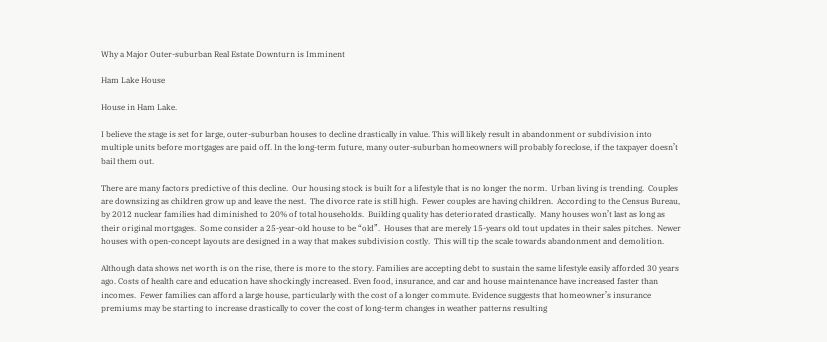Why a Major Outer-suburban Real Estate Downturn is Imminent

Ham Lake House

House in Ham Lake.

I believe the stage is set for large, outer-suburban houses to decline drastically in value. This will likely result in abandonment or subdivision into multiple units before mortgages are paid off. In the long-term future, many outer-suburban homeowners will probably foreclose, if the taxpayer doesn’t bail them out.

There are many factors predictive of this decline.  Our housing stock is built for a lifestyle that is no longer the norm.  Urban living is trending.  Couples are downsizing as children grow up and leave the nest.  The divorce rate is still high.  Fewer couples are having children.  According to the Census Bureau, by 2012 nuclear families had diminished to 20% of total households.  Building quality has deteriorated drastically.  Many houses won’t last as long as their original mortgages.  Some consider a 25-year-old house to be “old”.  Houses that are merely 15-years old tout updates in their sales pitches.  Newer houses with open-concept layouts are designed in a way that makes subdivision costly.  This will tip the scale towards abandonment and demolition.

Although data shows net worth is on the rise, there is more to the story. Families are accepting debt to sustain the same lifestyle easily afforded 30 years ago. Costs of health care and education have shockingly increased. Even food, insurance, and car and house maintenance have increased faster than incomes.  Fewer families can afford a large house, particularly with the cost of a longer commute. Evidence suggests that homeowner’s insurance premiums may be starting to increase drastically to cover the cost of long-term changes in weather patterns resulting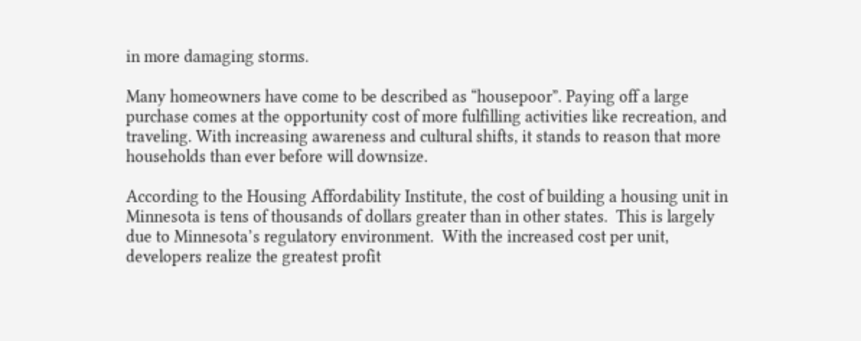in more damaging storms.

Many homeowners have come to be described as “housepoor”. Paying off a large purchase comes at the opportunity cost of more fulfilling activities like recreation, and traveling. With increasing awareness and cultural shifts, it stands to reason that more households than ever before will downsize.

According to the Housing Affordability Institute, the cost of building a housing unit in Minnesota is tens of thousands of dollars greater than in other states.  This is largely due to Minnesota’s regulatory environment.  With the increased cost per unit, developers realize the greatest profit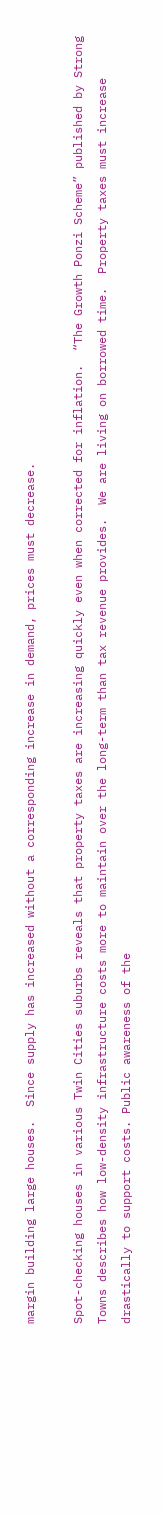margin building large houses.  Since supply has increased without a corresponding increase in demand, prices must decrease.

Spot-checking houses in various Twin Cities suburbs reveals that property taxes are increasing quickly even when corrected for inflation.  “The Growth Ponzi Scheme” published by Strong Towns describes how low-density infrastructure costs more to maintain over the long-term than tax revenue provides.  We are living on borrowed time.  Property taxes must increase drastically to support costs. Public awareness of the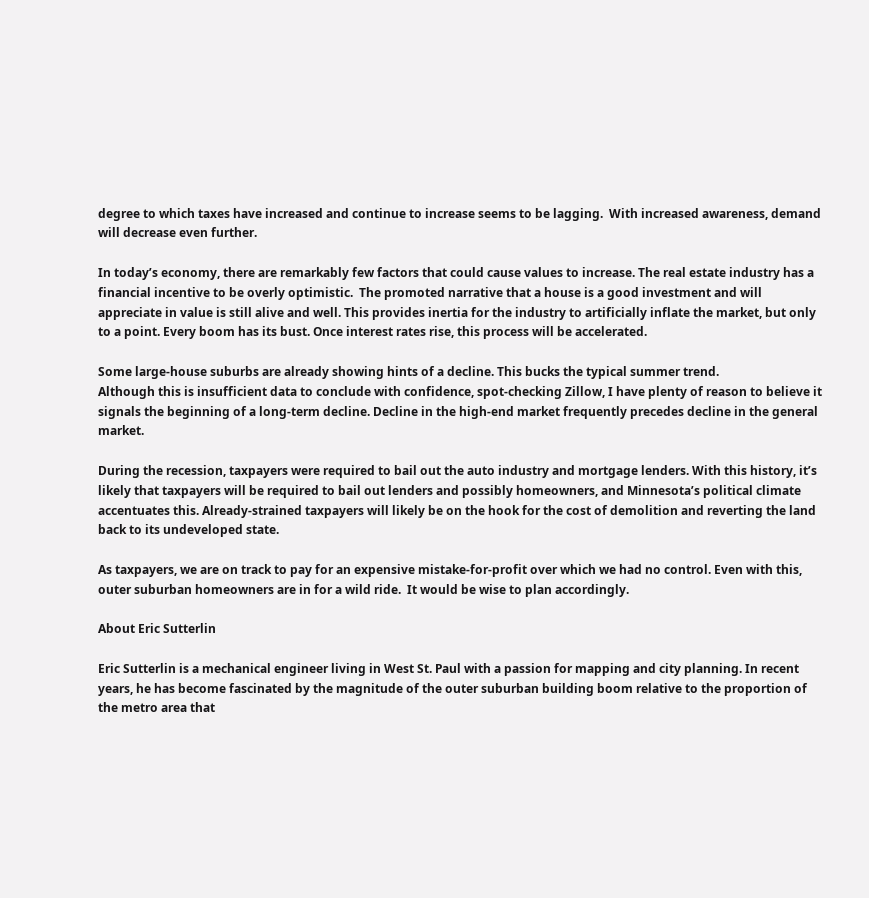degree to which taxes have increased and continue to increase seems to be lagging.  With increased awareness, demand will decrease even further.

In today’s economy, there are remarkably few factors that could cause values to increase. The real estate industry has a financial incentive to be overly optimistic.  The promoted narrative that a house is a good investment and will appreciate in value is still alive and well. This provides inertia for the industry to artificially inflate the market, but only to a point. Every boom has its bust. Once interest rates rise, this process will be accelerated.

Some large-house suburbs are already showing hints of a decline. This bucks the typical summer trend.
Although this is insufficient data to conclude with confidence, spot-checking Zillow, I have plenty of reason to believe it signals the beginning of a long-term decline. Decline in the high-end market frequently precedes decline in the general market.

During the recession, taxpayers were required to bail out the auto industry and mortgage lenders. With this history, it’s likely that taxpayers will be required to bail out lenders and possibly homeowners, and Minnesota’s political climate accentuates this. Already-strained taxpayers will likely be on the hook for the cost of demolition and reverting the land back to its undeveloped state.

As taxpayers, we are on track to pay for an expensive mistake-for-profit over which we had no control. Even with this, outer suburban homeowners are in for a wild ride.  It would be wise to plan accordingly.

About Eric Sutterlin

Eric Sutterlin is a mechanical engineer living in West St. Paul with a passion for mapping and city planning. In recent years, he has become fascinated by the magnitude of the outer suburban building boom relative to the proportion of the metro area that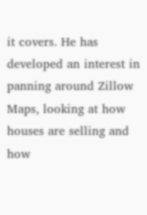it covers. He has developed an interest in panning around Zillow Maps, looking at how houses are selling and how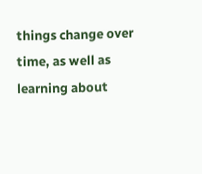things change over time, as well as learning about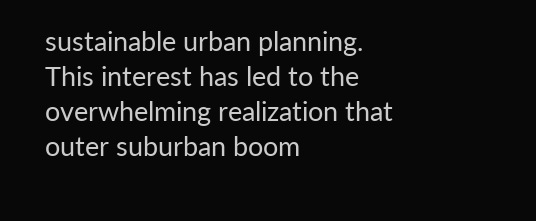sustainable urban planning. This interest has led to the overwhelming realization that outer suburban boom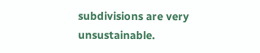subdivisions are very unsustainable.